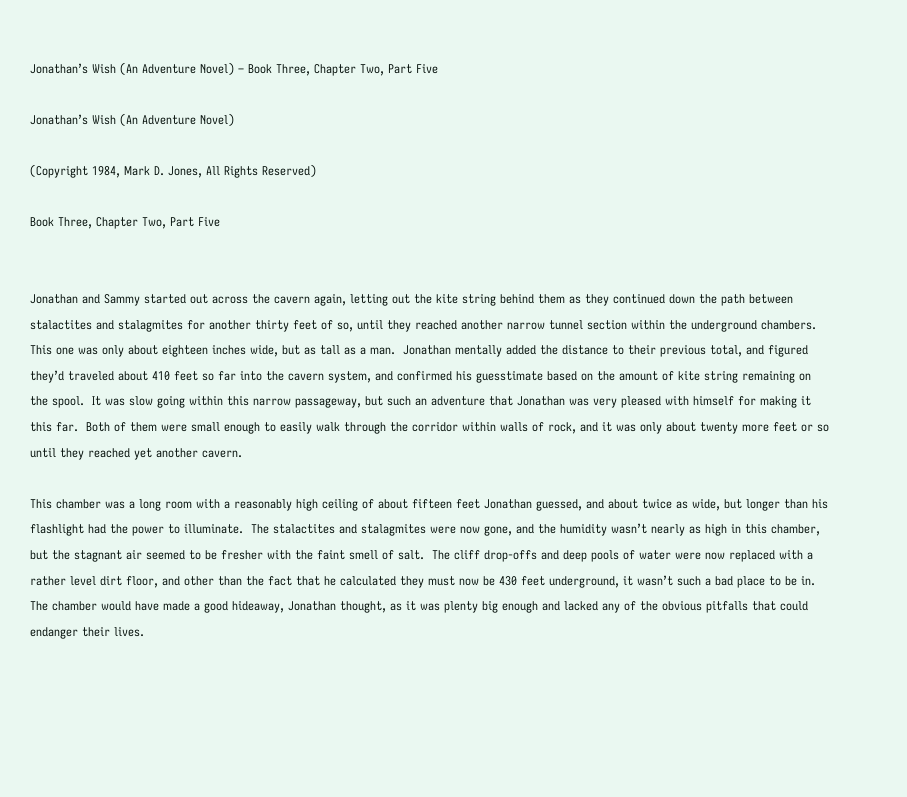Jonathan’s Wish (An Adventure Novel) – Book Three, Chapter Two, Part Five

Jonathan’s Wish (An Adventure Novel)

(Copyright 1984, Mark D. Jones, All Rights Reserved)

Book Three, Chapter Two, Part Five


Jonathan and Sammy started out across the cavern again, letting out the kite string behind them as they continued down the path between stalactites and stalagmites for another thirty feet of so, until they reached another narrow tunnel section within the underground chambers.  This one was only about eighteen inches wide, but as tall as a man.  Jonathan mentally added the distance to their previous total, and figured they’d traveled about 410 feet so far into the cavern system, and confirmed his guesstimate based on the amount of kite string remaining on the spool.  It was slow going within this narrow passageway, but such an adventure that Jonathan was very pleased with himself for making it this far.  Both of them were small enough to easily walk through the corridor within walls of rock, and it was only about twenty more feet or so until they reached yet another cavern.

This chamber was a long room with a reasonably high ceiling of about fifteen feet Jonathan guessed, and about twice as wide, but longer than his flashlight had the power to illuminate.  The stalactites and stalagmites were now gone, and the humidity wasn’t nearly as high in this chamber, but the stagnant air seemed to be fresher with the faint smell of salt.  The cliff drop-offs and deep pools of water were now replaced with a rather level dirt floor, and other than the fact that he calculated they must now be 430 feet underground, it wasn’t such a bad place to be in.  The chamber would have made a good hideaway, Jonathan thought, as it was plenty big enough and lacked any of the obvious pitfalls that could endanger their lives.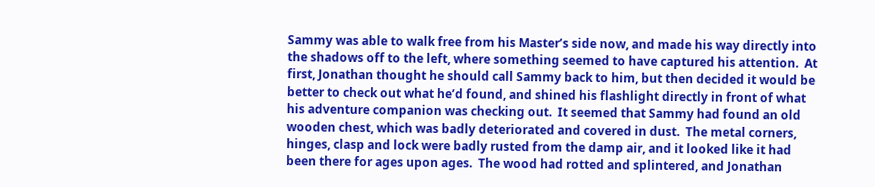Sammy was able to walk free from his Master’s side now, and made his way directly into the shadows off to the left, where something seemed to have captured his attention.  At first, Jonathan thought he should call Sammy back to him, but then decided it would be better to check out what he’d found, and shined his flashlight directly in front of what his adventure companion was checking out.  It seemed that Sammy had found an old wooden chest, which was badly deteriorated and covered in dust.  The metal corners, hinges, clasp and lock were badly rusted from the damp air, and it looked like it had been there for ages upon ages.  The wood had rotted and splintered, and Jonathan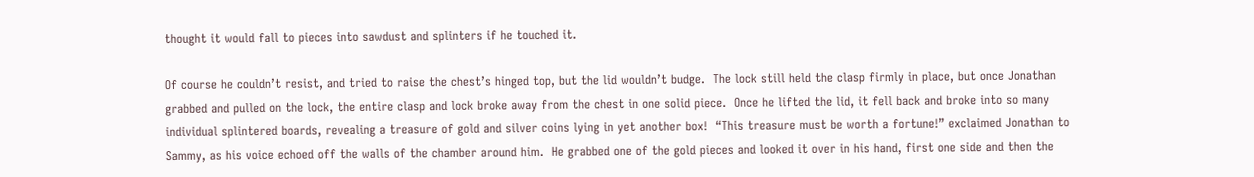thought it would fall to pieces into sawdust and splinters if he touched it.

Of course he couldn’t resist, and tried to raise the chest’s hinged top, but the lid wouldn’t budge.  The lock still held the clasp firmly in place, but once Jonathan grabbed and pulled on the lock, the entire clasp and lock broke away from the chest in one solid piece.  Once he lifted the lid, it fell back and broke into so many individual splintered boards, revealing a treasure of gold and silver coins lying in yet another box!  “This treasure must be worth a fortune!” exclaimed Jonathan to Sammy, as his voice echoed off the walls of the chamber around him.  He grabbed one of the gold pieces and looked it over in his hand, first one side and then the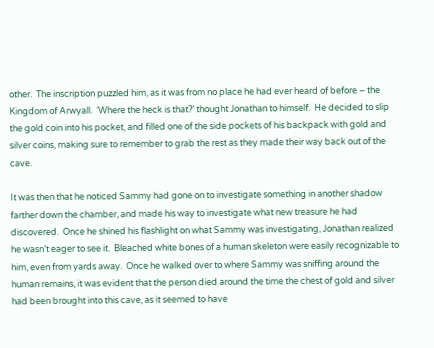other.  The inscription puzzled him, as it was from no place he had ever heard of before – the Kingdom of Arwyall.  ‘Where the heck is that?’ thought Jonathan to himself.  He decided to slip the gold coin into his pocket, and filled one of the side pockets of his backpack with gold and silver coins, making sure to remember to grab the rest as they made their way back out of the cave.

It was then that he noticed Sammy had gone on to investigate something in another shadow farther down the chamber, and made his way to investigate what new treasure he had discovered.  Once he shined his flashlight on what Sammy was investigating, Jonathan realized he wasn’t eager to see it.  Bleached white bones of a human skeleton were easily recognizable to him, even from yards away.  Once he walked over to where Sammy was sniffing around the human remains, it was evident that the person died around the time the chest of gold and silver had been brought into this cave, as it seemed to have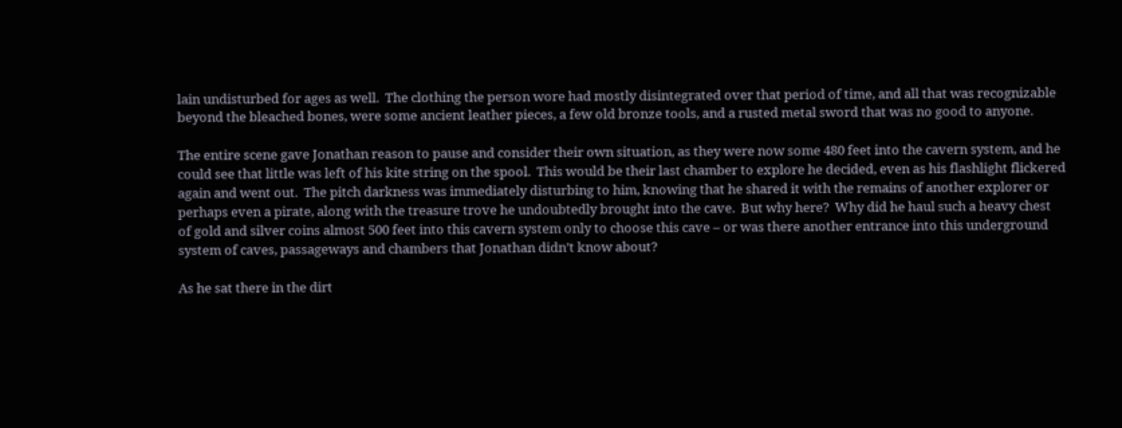lain undisturbed for ages as well.  The clothing the person wore had mostly disintegrated over that period of time, and all that was recognizable beyond the bleached bones, were some ancient leather pieces, a few old bronze tools, and a rusted metal sword that was no good to anyone.

The entire scene gave Jonathan reason to pause and consider their own situation, as they were now some 480 feet into the cavern system, and he could see that little was left of his kite string on the spool.  This would be their last chamber to explore he decided, even as his flashlight flickered again and went out.  The pitch darkness was immediately disturbing to him, knowing that he shared it with the remains of another explorer or perhaps even a pirate, along with the treasure trove he undoubtedly brought into the cave.  But why here?  Why did he haul such a heavy chest of gold and silver coins almost 500 feet into this cavern system only to choose this cave – or was there another entrance into this underground system of caves, passageways and chambers that Jonathan didn’t know about?

As he sat there in the dirt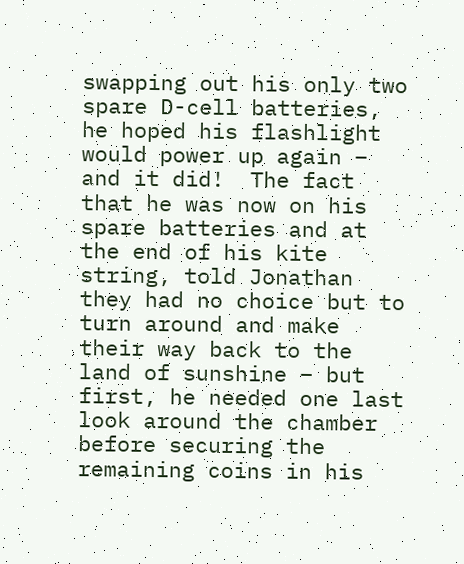swapping out his only two spare D-cell batteries, he hoped his flashlight would power up again – and it did!  The fact that he was now on his spare batteries and at the end of his kite string, told Jonathan they had no choice but to turn around and make their way back to the land of sunshine – but first, he needed one last look around the chamber before securing the remaining coins in his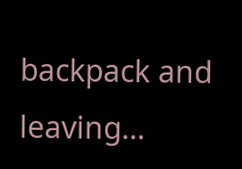backpack and leaving…